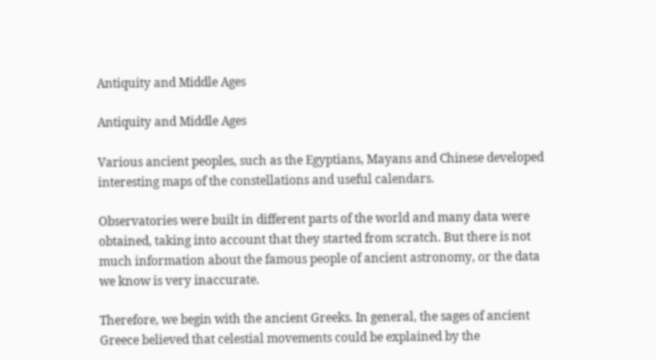Antiquity and Middle Ages

Antiquity and Middle Ages

Various ancient peoples, such as the Egyptians, Mayans and Chinese developed interesting maps of the constellations and useful calendars.

Observatories were built in different parts of the world and many data were obtained, taking into account that they started from scratch. But there is not much information about the famous people of ancient astronomy, or the data we know is very inaccurate.

Therefore, we begin with the ancient Greeks. In general, the sages of ancient Greece believed that celestial movements could be explained by the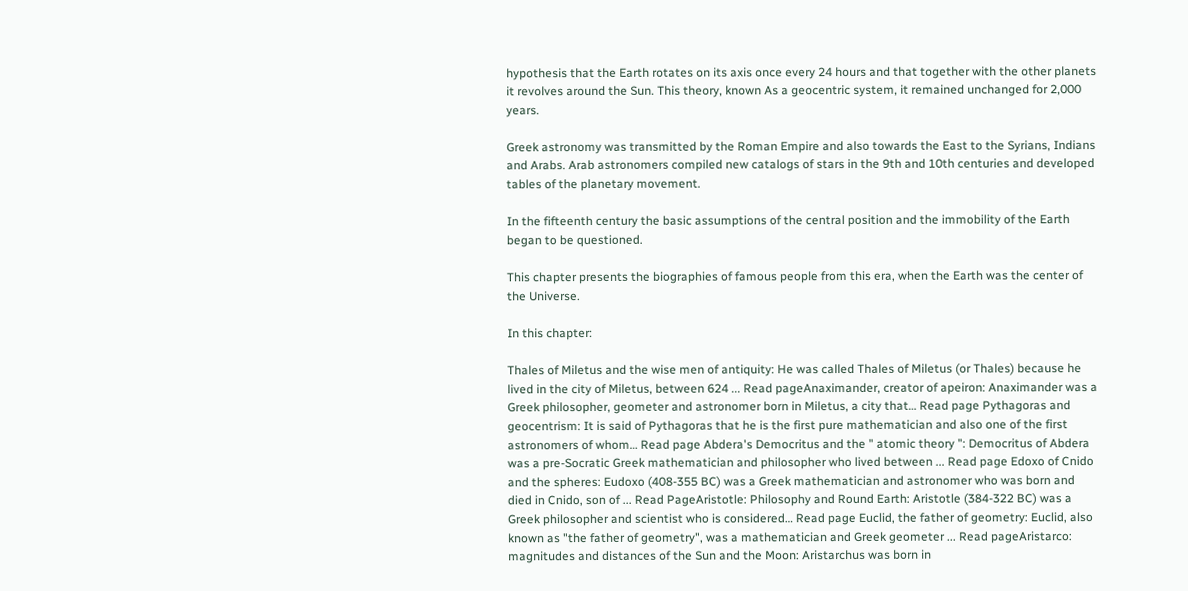hypothesis that the Earth rotates on its axis once every 24 hours and that together with the other planets it revolves around the Sun. This theory, known As a geocentric system, it remained unchanged for 2,000 years.

Greek astronomy was transmitted by the Roman Empire and also towards the East to the Syrians, Indians and Arabs. Arab astronomers compiled new catalogs of stars in the 9th and 10th centuries and developed tables of the planetary movement.

In the fifteenth century the basic assumptions of the central position and the immobility of the Earth began to be questioned.

This chapter presents the biographies of famous people from this era, when the Earth was the center of the Universe.

In this chapter:

Thales of Miletus and the wise men of antiquity: He was called Thales of Miletus (or Thales) because he lived in the city of Miletus, between 624 ... Read pageAnaximander, creator of apeiron: Anaximander was a Greek philosopher, geometer and astronomer born in Miletus, a city that… Read page Pythagoras and geocentrism: It is said of Pythagoras that he is the first pure mathematician and also one of the first astronomers of whom… Read page Abdera's Democritus and the " atomic theory ": Democritus of Abdera was a pre-Socratic Greek mathematician and philosopher who lived between ... Read page Edoxo of Cnido and the spheres: Eudoxo (408-355 BC) was a Greek mathematician and astronomer who was born and died in Cnido, son of ... Read PageAristotle: Philosophy and Round Earth: Aristotle (384-322 BC) was a Greek philosopher and scientist who is considered… Read page Euclid, the father of geometry: Euclid, also known as "the father of geometry", was a mathematician and Greek geometer ... Read pageAristarco: magnitudes and distances of the Sun and the Moon: Aristarchus was born in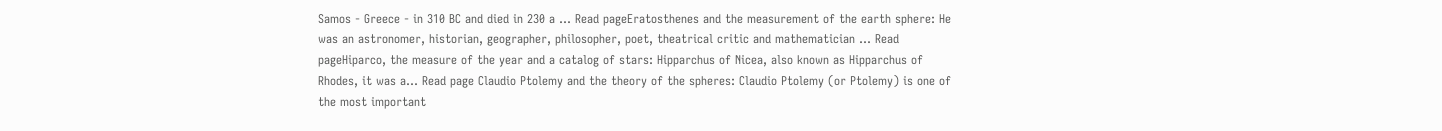Samos - Greece - in 310 BC and died in 230 a ... Read pageEratosthenes and the measurement of the earth sphere: He was an astronomer, historian, geographer, philosopher, poet, theatrical critic and mathematician ... Read pageHiparco, the measure of the year and a catalog of stars: Hipparchus of Nicea, also known as Hipparchus of Rhodes, it was a… Read page Claudio Ptolemy and the theory of the spheres: Claudio Ptolemy (or Ptolemy) is one of the most important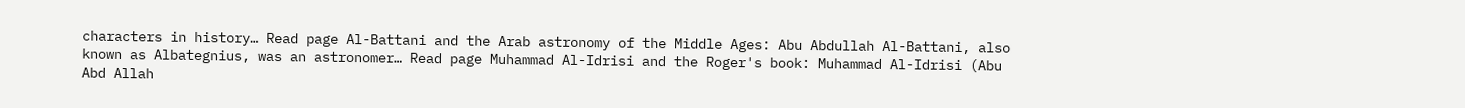characters in history… Read page Al-Battani and the Arab astronomy of the Middle Ages: Abu Abdullah Al-Battani, also known as Albategnius, was an astronomer… Read page Muhammad Al-Idrisi and the Roger's book: Muhammad Al-Idrisi (Abu Abd Allah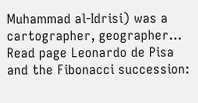Muhammad al-Idrisi) was a cartographer, geographer… Read page Leonardo de Pisa and the Fibonacci succession: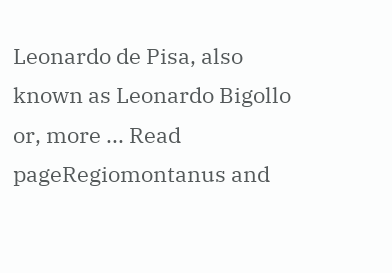Leonardo de Pisa, also known as Leonardo Bigollo or, more ... Read pageRegiomontanus and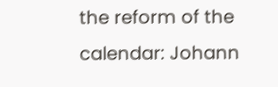the reform of the calendar: Johann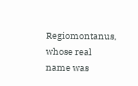Regiomontanus, whose real name was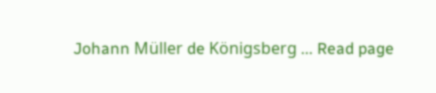Johann Müller de Königsberg ... Read page